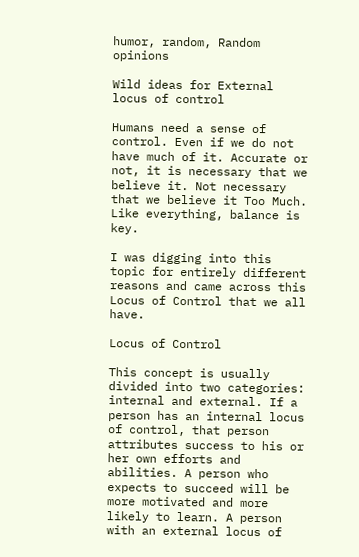humor, random, Random opinions

Wild ideas for External locus of control

Humans need a sense of control. Even if we do not have much of it. Accurate or not, it is necessary that we believe it. Not necessary that we believe it Too Much. Like everything, balance is key.

I was digging into this topic for entirely different reasons and came across this Locus of Control that we all have.

Locus of Control

This concept is usually divided into two categories: internal and external. If a person has an internal locus of control, that person attributes success to his or her own efforts and abilities. A person who expects to succeed will be more motivated and more likely to learn. A person with an external locus of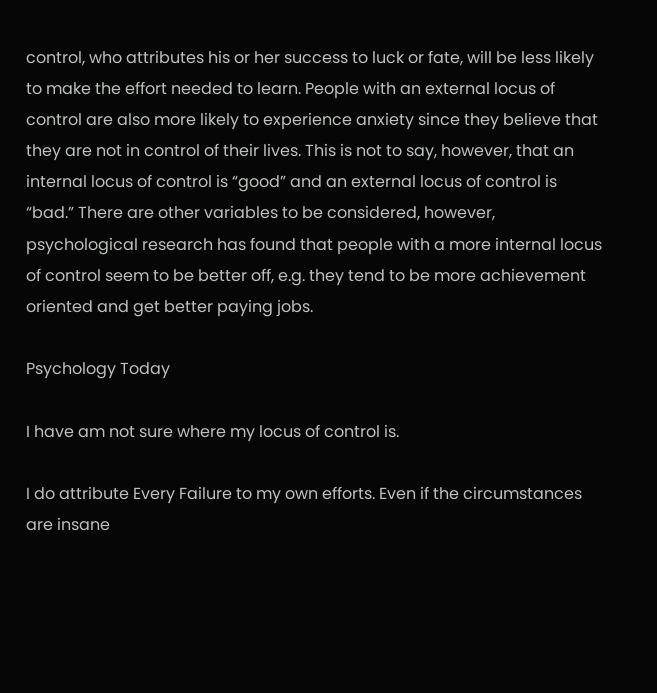control, who attributes his or her success to luck or fate, will be less likely to make the effort needed to learn. People with an external locus of control are also more likely to experience anxiety since they believe that they are not in control of their lives. This is not to say, however, that an internal locus of control is “good” and an external locus of control is “bad.” There are other variables to be considered, however, psychological research has found that people with a more internal locus of control seem to be better off, e.g. they tend to be more achievement oriented and get better paying jobs.

Psychology Today

I have am not sure where my locus of control is.

I do attribute Every Failure to my own efforts. Even if the circumstances are insane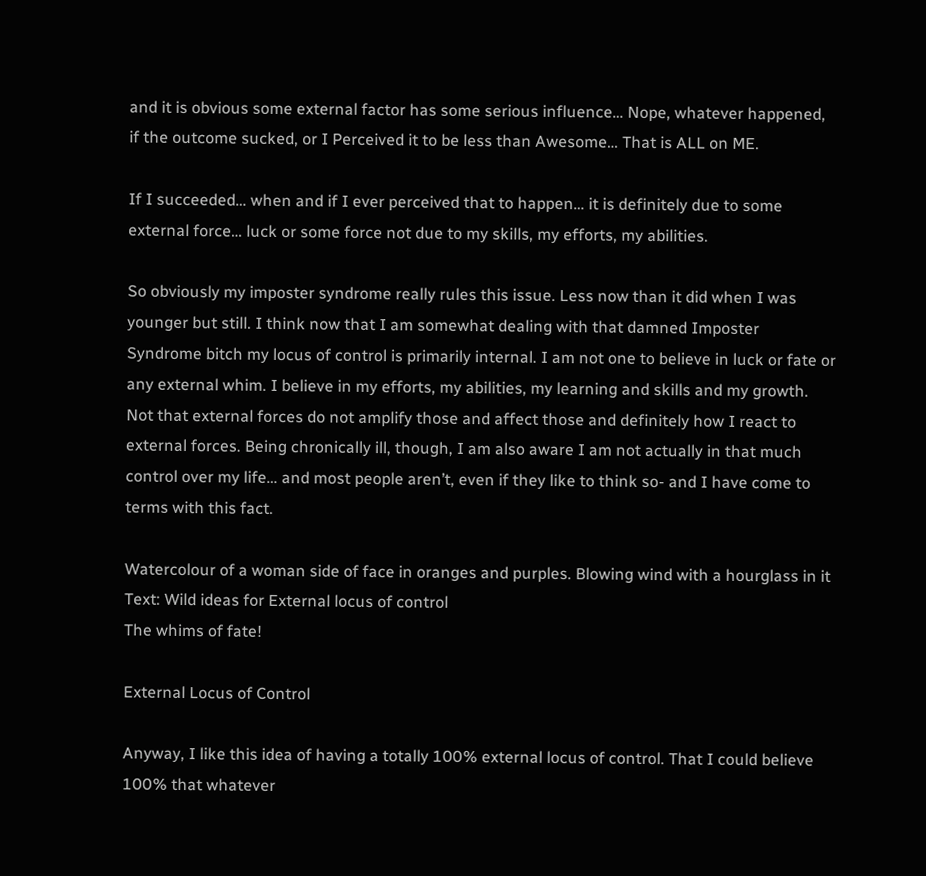and it is obvious some external factor has some serious influence… Nope, whatever happened, if the outcome sucked, or I Perceived it to be less than Awesome… That is ALL on ME.

If I succeeded… when and if I ever perceived that to happen… it is definitely due to some external force… luck or some force not due to my skills, my efforts, my abilities.

So obviously my imposter syndrome really rules this issue. Less now than it did when I was younger but still. I think now that I am somewhat dealing with that damned Imposter Syndrome bitch my locus of control is primarily internal. I am not one to believe in luck or fate or any external whim. I believe in my efforts, my abilities, my learning and skills and my growth. Not that external forces do not amplify those and affect those and definitely how I react to external forces. Being chronically ill, though, I am also aware I am not actually in that much control over my life… and most people aren’t, even if they like to think so- and I have come to terms with this fact.

Watercolour of a woman side of face in oranges and purples. Blowing wind with a hourglass in it
Text: Wild ideas for External locus of control
The whims of fate!

External Locus of Control

Anyway, I like this idea of having a totally 100% external locus of control. That I could believe 100% that whatever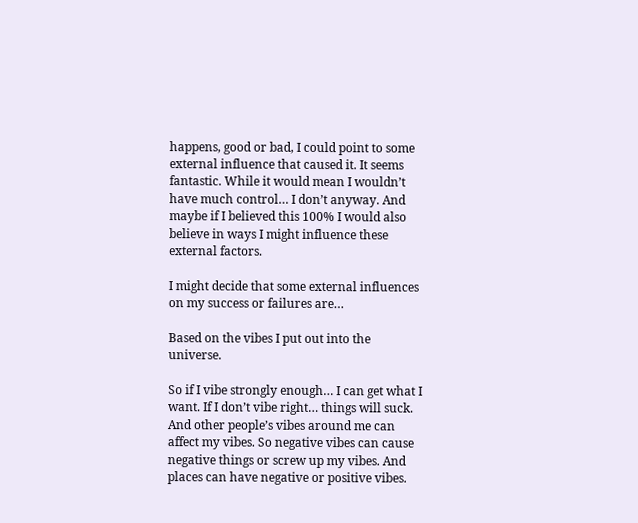happens, good or bad, I could point to some external influence that caused it. It seems fantastic. While it would mean I wouldn’t have much control… I don’t anyway. And maybe if I believed this 100% I would also believe in ways I might influence these external factors.

I might decide that some external influences on my success or failures are…

Based on the vibes I put out into the universe.

So if I vibe strongly enough… I can get what I want. If I don’t vibe right… things will suck. And other people’s vibes around me can affect my vibes. So negative vibes can cause negative things or screw up my vibes. And places can have negative or positive vibes.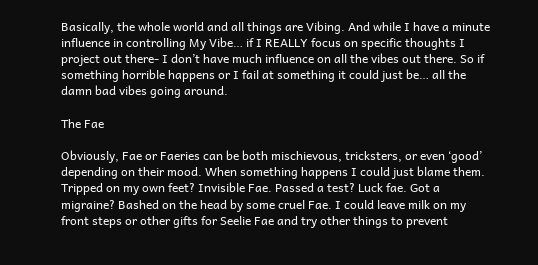Basically, the whole world and all things are Vibing. And while I have a minute influence in controlling My Vibe… if I REALLY focus on specific thoughts I project out there- I don’t have much influence on all the vibes out there. So if something horrible happens or I fail at something it could just be… all the damn bad vibes going around.

The Fae

Obviously, Fae or Faeries can be both mischievous, tricksters, or even ‘good’ depending on their mood. When something happens I could just blame them. Tripped on my own feet? Invisible Fae. Passed a test? Luck fae. Got a migraine? Bashed on the head by some cruel Fae. I could leave milk on my front steps or other gifts for Seelie Fae and try other things to prevent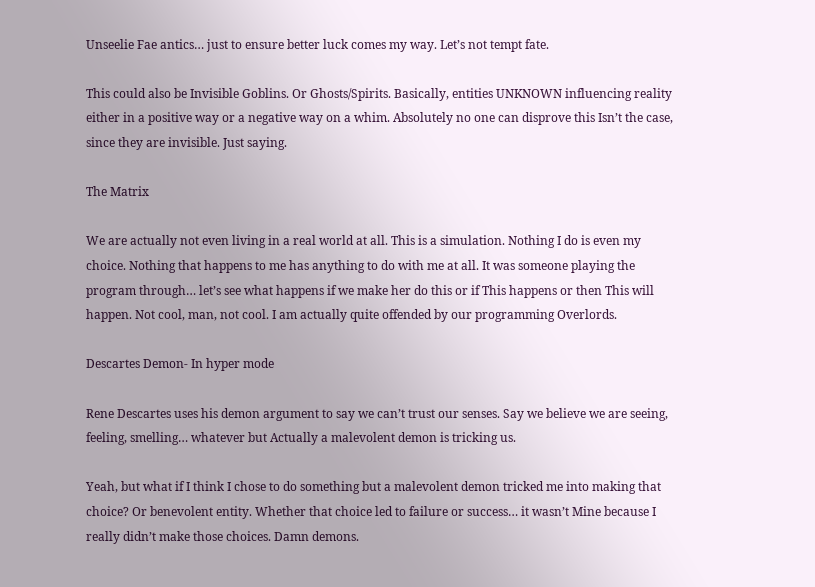Unseelie Fae antics… just to ensure better luck comes my way. Let’s not tempt fate.

This could also be Invisible Goblins. Or Ghosts/Spirits. Basically, entities UNKNOWN influencing reality either in a positive way or a negative way on a whim. Absolutely no one can disprove this Isn’t the case, since they are invisible. Just saying.

The Matrix

We are actually not even living in a real world at all. This is a simulation. Nothing I do is even my choice. Nothing that happens to me has anything to do with me at all. It was someone playing the program through… let’s see what happens if we make her do this or if This happens or then This will happen. Not cool, man, not cool. I am actually quite offended by our programming Overlords.

Descartes Demon- In hyper mode

Rene Descartes uses his demon argument to say we can’t trust our senses. Say we believe we are seeing, feeling, smelling… whatever but Actually a malevolent demon is tricking us.

Yeah, but what if I think I chose to do something but a malevolent demon tricked me into making that choice? Or benevolent entity. Whether that choice led to failure or success… it wasn’t Mine because I really didn’t make those choices. Damn demons.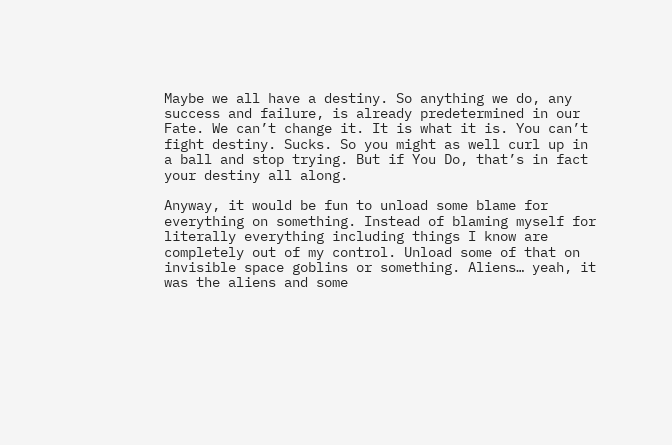Maybe we all have a destiny. So anything we do, any success and failure, is already predetermined in our Fate. We can’t change it. It is what it is. You can’t fight destiny. Sucks. So you might as well curl up in a ball and stop trying. But if You Do, that’s in fact your destiny all along.

Anyway, it would be fun to unload some blame for everything on something. Instead of blaming myself for literally everything including things I know are completely out of my control. Unload some of that on invisible space goblins or something. Aliens… yeah, it was the aliens and some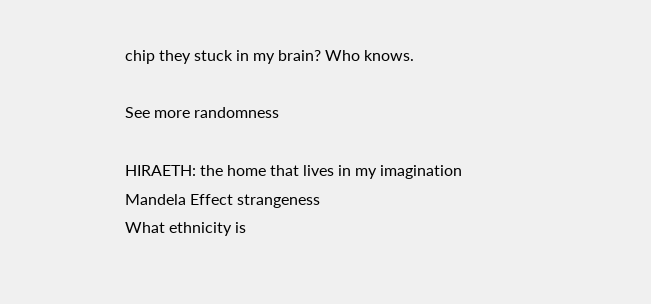chip they stuck in my brain? Who knows.

See more randomness

HIRAETH: the home that lives in my imagination
Mandela Effect strangeness
What ethnicity is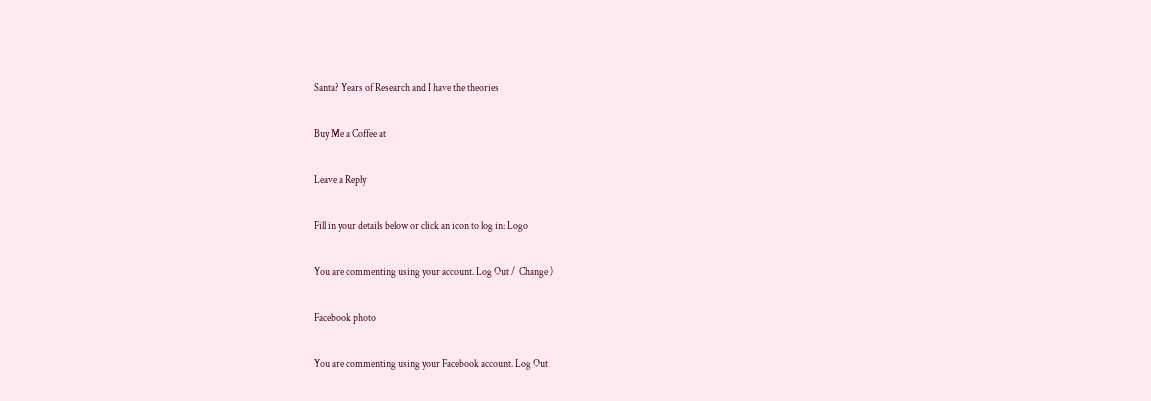Santa? Years of Research and I have the theories

Buy Me a Coffee at

Leave a Reply

Fill in your details below or click an icon to log in: Logo

You are commenting using your account. Log Out /  Change )

Facebook photo

You are commenting using your Facebook account. Log Out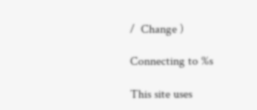/  Change )

Connecting to %s

This site uses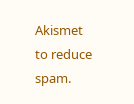Akismet to reduce spam.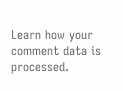Learn how your comment data is processed.